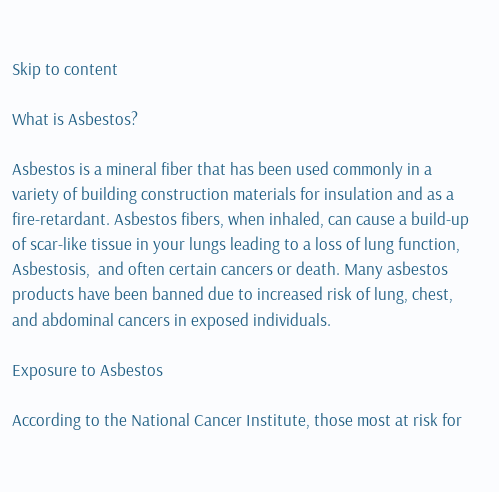Skip to content

What is Asbestos?

Asbestos is a mineral fiber that has been used commonly in a variety of building construction materials for insulation and as a fire-retardant. Asbestos fibers, when inhaled, can cause a build-up of scar-like tissue in your lungs leading to a loss of lung function, Asbestosis,  and often certain cancers or death. Many asbestos products have been banned due to increased risk of lung, chest, and abdominal cancers in exposed individuals.

Exposure to Asbestos

According to the National Cancer Institute, those most at risk for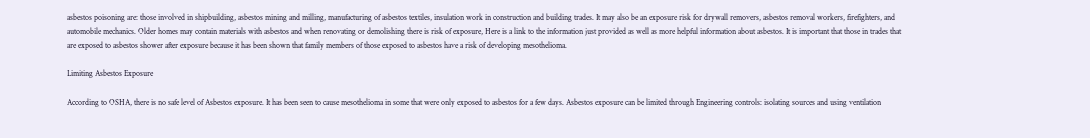asbestos poisoning are: those involved in shipbuilding, asbestos mining and milling, manufacturing of asbestos textiles, insulation work in construction and building trades. It may also be an exposure risk for drywall removers, asbestos removal workers, firefighters, and automobile mechanics. Older homes may contain materials with asbestos and when renovating or demolishing there is risk of exposure, Here is a link to the information just provided as well as more helpful information about asbestos. It is important that those in trades that are exposed to asbestos shower after exposure because it has been shown that family members of those exposed to asbestos have a risk of developing mesothelioma.

Limiting Asbestos Exposure

According to OSHA, there is no safe level of Asbestos exposure. It has been seen to cause mesothelioma in some that were only exposed to asbestos for a few days. Asbestos exposure can be limited through Engineering controls: isolating sources and using ventilation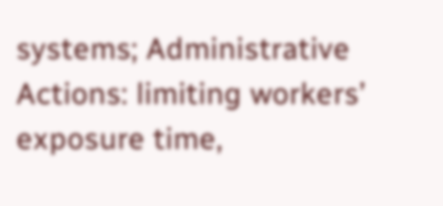systems; Administrative Actions: limiting workers’ exposure time,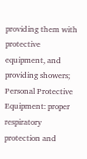providing them with protective equipment, and providing showers; Personal Protective Equipment: proper respiratory protection and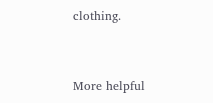clothing.


More helpful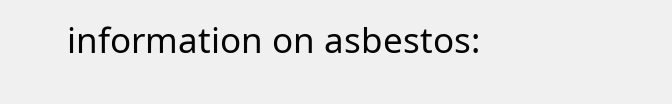information on asbestos: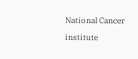National Cancer institute